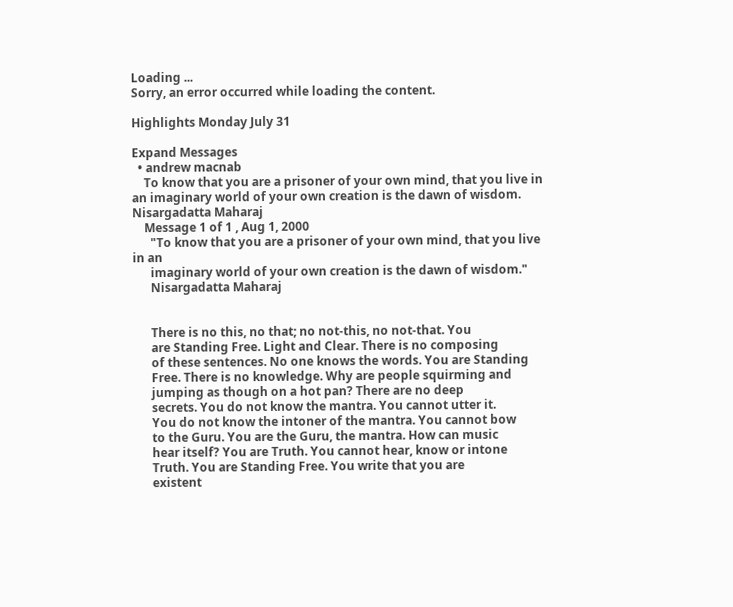Loading ...
Sorry, an error occurred while loading the content.

Highlights Monday July 31

Expand Messages
  • andrew macnab
    To know that you are a prisoner of your own mind, that you live in an imaginary world of your own creation is the dawn of wisdom. Nisargadatta Maharaj
    Message 1 of 1 , Aug 1, 2000
      "To know that you are a prisoner of your own mind, that you live in an
      imaginary world of your own creation is the dawn of wisdom."
      Nisargadatta Maharaj


      There is no this, no that; no not-this, no not-that. You
      are Standing Free. Light and Clear. There is no composing
      of these sentences. No one knows the words. You are Standing
      Free. There is no knowledge. Why are people squirming and
      jumping as though on a hot pan? There are no deep
      secrets. You do not know the mantra. You cannot utter it.
      You do not know the intoner of the mantra. You cannot bow
      to the Guru. You are the Guru, the mantra. How can music
      hear itself? You are Truth. You cannot hear, know or intone
      Truth. You are Standing Free. You write that you are
      existent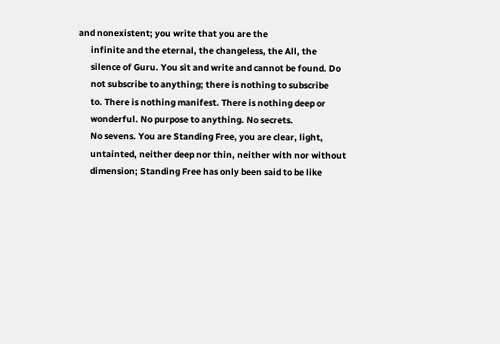and nonexistent; you write that you are the
      infinite and the eternal, the changeless, the All, the
      silence of Guru. You sit and write and cannot be found. Do
      not subscribe to anything; there is nothing to subscribe
      to. There is nothing manifest. There is nothing deep or
      wonderful. No purpose to anything. No secrets.
      No sevens. You are Standing Free, you are clear, light,
      untainted, neither deep nor thin, neither with nor without
      dimension; Standing Free has only been said to be like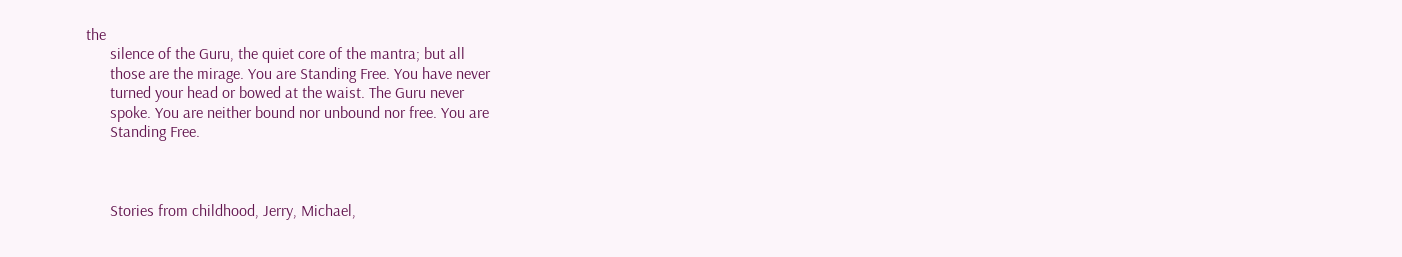the
      silence of the Guru, the quiet core of the mantra; but all
      those are the mirage. You are Standing Free. You have never
      turned your head or bowed at the waist. The Guru never
      spoke. You are neither bound nor unbound nor free. You are
      Standing Free.



      Stories from childhood, Jerry, Michael,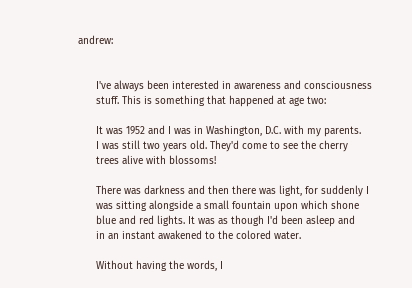andrew:


      I've always been interested in awareness and consciousness
      stuff. This is something that happened at age two:

      It was 1952 and I was in Washington, D.C. with my parents.
      I was still two years old. They'd come to see the cherry
      trees alive with blossoms!

      There was darkness and then there was light, for suddenly I
      was sitting alongside a small fountain upon which shone
      blue and red lights. It was as though I'd been asleep and
      in an instant awakened to the colored water.

      Without having the words, I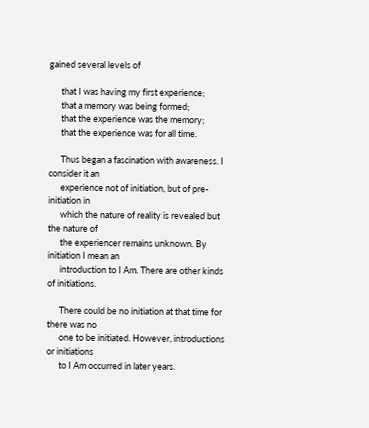gained several levels of

      that I was having my first experience;
      that a memory was being formed;
      that the experience was the memory;
      that the experience was for all time.

      Thus began a fascination with awareness. I consider it an
      experience not of initiation, but of pre-initiation in
      which the nature of reality is revealed but the nature of
      the experiencer remains unknown. By initiation I mean an
      introduction to I Am. There are other kinds of initiations.

      There could be no initiation at that time for there was no
      one to be initiated. However, introductions or initiations
      to I Am occurred in later years.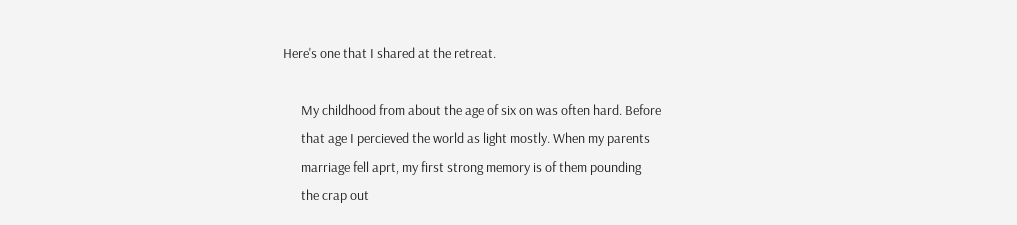Here's one that I shared at the retreat.

      My childhood from about the age of six on was often hard. Before
      that age I percieved the world as light mostly. When my parents
      marriage fell aprt, my first strong memory is of them pounding
      the crap out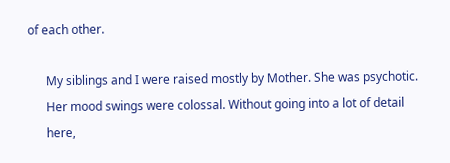of each other.

      My siblings and I were raised mostly by Mother. She was psychotic.
      Her mood swings were colossal. Without going into a lot of detail
      here,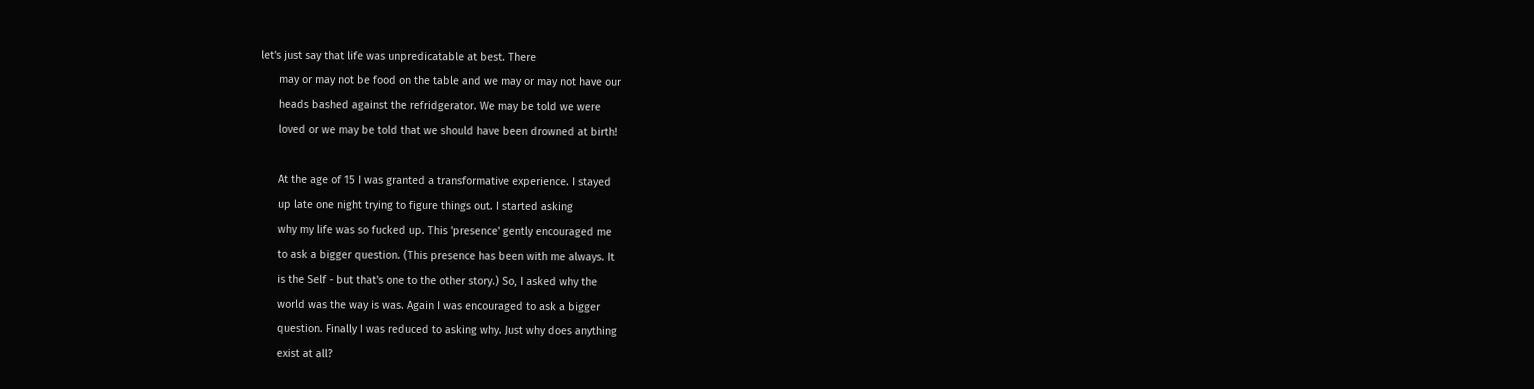let's just say that life was unpredicatable at best. There
      may or may not be food on the table and we may or may not have our
      heads bashed against the refridgerator. We may be told we were
      loved or we may be told that we should have been drowned at birth!

      At the age of 15 I was granted a transformative experience. I stayed
      up late one night trying to figure things out. I started asking
      why my life was so fucked up. This 'presence' gently encouraged me
      to ask a bigger question. (This presence has been with me always. It
      is the Self - but that's one to the other story.) So, I asked why the
      world was the way is was. Again I was encouraged to ask a bigger
      question. Finally I was reduced to asking why. Just why does anything
      exist at all?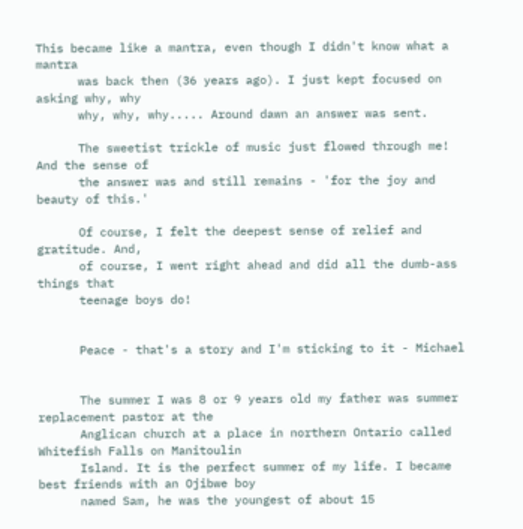This became like a mantra, even though I didn't know what a mantra
      was back then (36 years ago). I just kept focused on asking why, why
      why, why, why..... Around dawn an answer was sent.

      The sweetist trickle of music just flowed through me! And the sense of
      the answer was and still remains - 'for the joy and beauty of this.'

      Of course, I felt the deepest sense of relief and gratitude. And,
      of course, I went right ahead and did all the dumb-ass things that
      teenage boys do!


      Peace - that's a story and I'm sticking to it - Michael


      The summer I was 8 or 9 years old my father was summer replacement pastor at the
      Anglican church at a place in northern Ontario called Whitefish Falls on Manitoulin
      Island. It is the perfect summer of my life. I became best friends with an Ojibwe boy
      named Sam, he was the youngest of about 15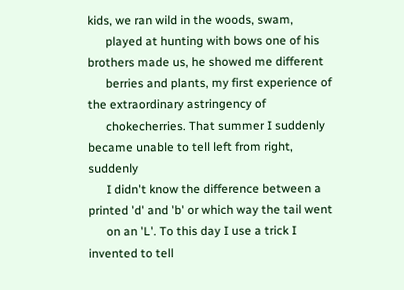kids, we ran wild in the woods, swam,
      played at hunting with bows one of his brothers made us, he showed me different
      berries and plants, my first experience of the extraordinary astringency of
      chokecherries. That summer I suddenly became unable to tell left from right, suddenly
      I didn't know the difference between a printed 'd' and 'b' or which way the tail went
      on an 'L'. To this day I use a trick I invented to tell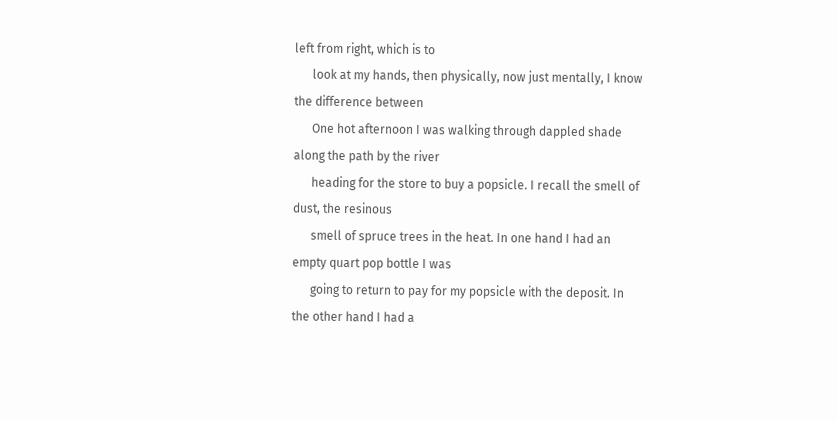left from right, which is to
      look at my hands, then physically, now just mentally, I know the difference between
      One hot afternoon I was walking through dappled shade along the path by the river
      heading for the store to buy a popsicle. I recall the smell of dust, the resinous
      smell of spruce trees in the heat. In one hand I had an empty quart pop bottle I was
      going to return to pay for my popsicle with the deposit. In the other hand I had a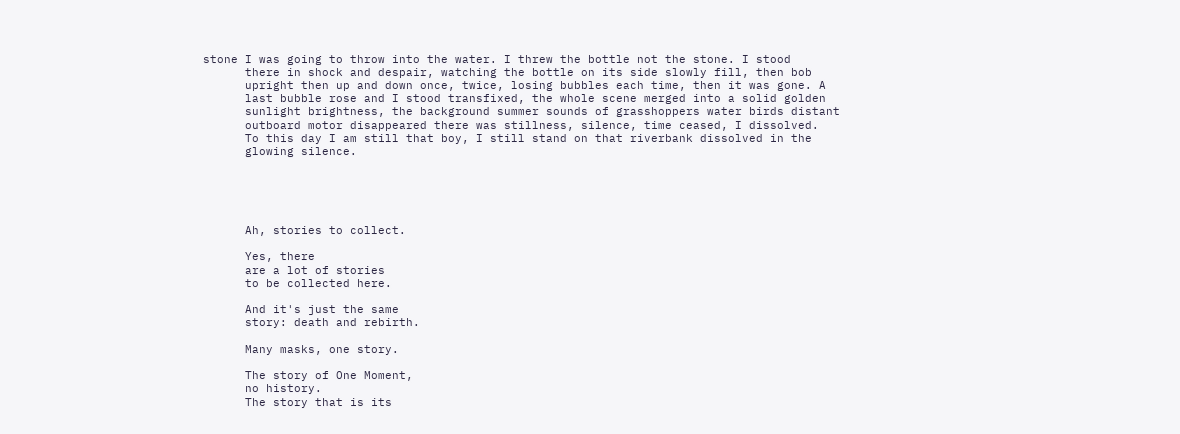stone I was going to throw into the water. I threw the bottle not the stone. I stood
      there in shock and despair, watching the bottle on its side slowly fill, then bob
      upright then up and down once, twice, losing bubbles each time, then it was gone. A
      last bubble rose and I stood transfixed, the whole scene merged into a solid golden
      sunlight brightness, the background summer sounds of grasshoppers water birds distant
      outboard motor disappeared there was stillness, silence, time ceased, I dissolved.
      To this day I am still that boy, I still stand on that riverbank dissolved in the
      glowing silence.





      Ah, stories to collect.

      Yes, there
      are a lot of stories
      to be collected here.

      And it's just the same
      story: death and rebirth.

      Many masks, one story.

      The story of One Moment,
      no history.
      The story that is its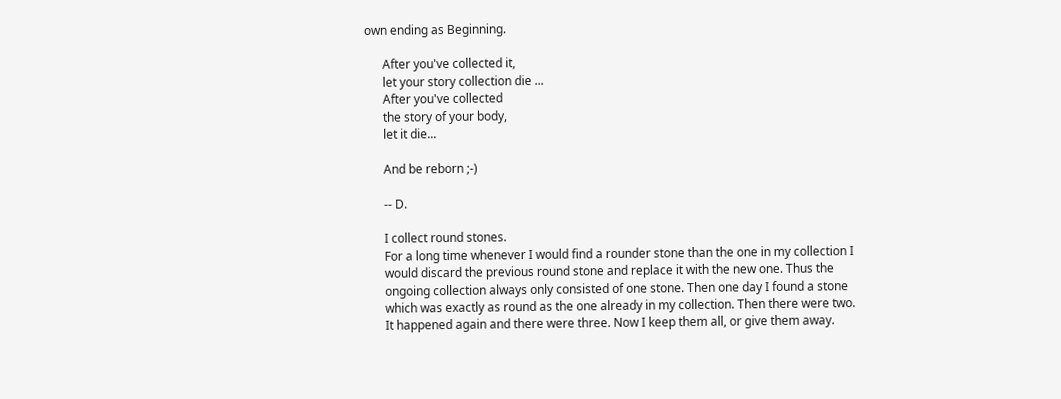own ending as Beginning.

      After you've collected it,
      let your story collection die ...
      After you've collected
      the story of your body,
      let it die...

      And be reborn ;-)

      -- D.

      I collect round stones.
      For a long time whenever I would find a rounder stone than the one in my collection I
      would discard the previous round stone and replace it with the new one. Thus the
      ongoing collection always only consisted of one stone. Then one day I found a stone
      which was exactly as round as the one already in my collection. Then there were two.
      It happened again and there were three. Now I keep them all, or give them away.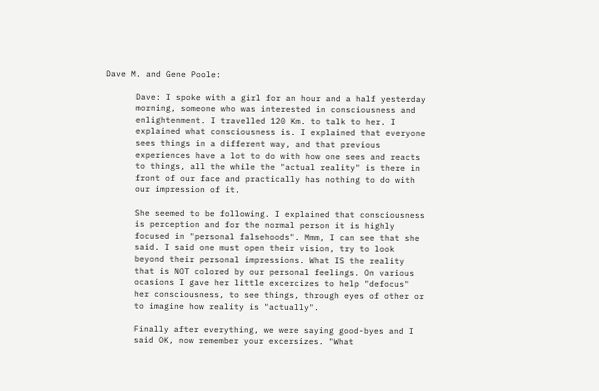Dave M. and Gene Poole:

      Dave: I spoke with a girl for an hour and a half yesterday
      morning, someone who was interested in consciousness and
      enlightenment. I travelled 120 Km. to talk to her. I
      explained what consciousness is. I explained that everyone
      sees things in a different way, and that previous
      experiences have a lot to do with how one sees and reacts
      to things, all the while the "actual reality" is there in
      front of our face and practically has nothing to do with
      our impression of it.

      She seemed to be following. I explained that consciousness
      is perception and for the normal person it is highly
      focused in "personal falsehoods". Mmm, I can see that she
      said. I said one must open their vision, try to look
      beyond their personal impressions. What IS the reality
      that is NOT colored by our personal feelings. On various
      ocasions I gave her little excercizes to help "defocus"
      her consciousness, to see things, through eyes of other or
      to imagine how reality is "actually".

      Finally after everything, we were saying good-byes and I
      said OK, now remember your excersizes. "What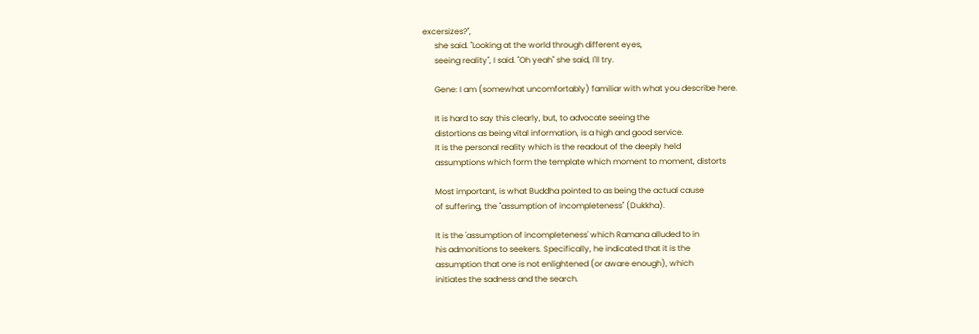excersizes?",
      she said. "Looking at the world through different eyes,
      seeing reality", I said. "Oh yeah" she said, I'll try.

      Gene: I am (somewhat uncomfortably) familiar with what you describe here.

      It is hard to say this clearly, but, to advocate seeing the
      distortions as being vital information, is a high and good service.
      It is the personal reality which is the readout of the deeply held
      assumptions which form the template which moment to moment, distorts

      Most important, is what Buddha pointed to as being the actual cause
      of suffering, the "assumption of incompleteness" (Dukkha).

      It is the 'assumption of incompleteness' which Ramana alluded to in
      his admonitions to seekers. Specifically, he indicated that it is the
      assumption that one is not enlightened (or aware enough), which
      initiates the sadness and the search.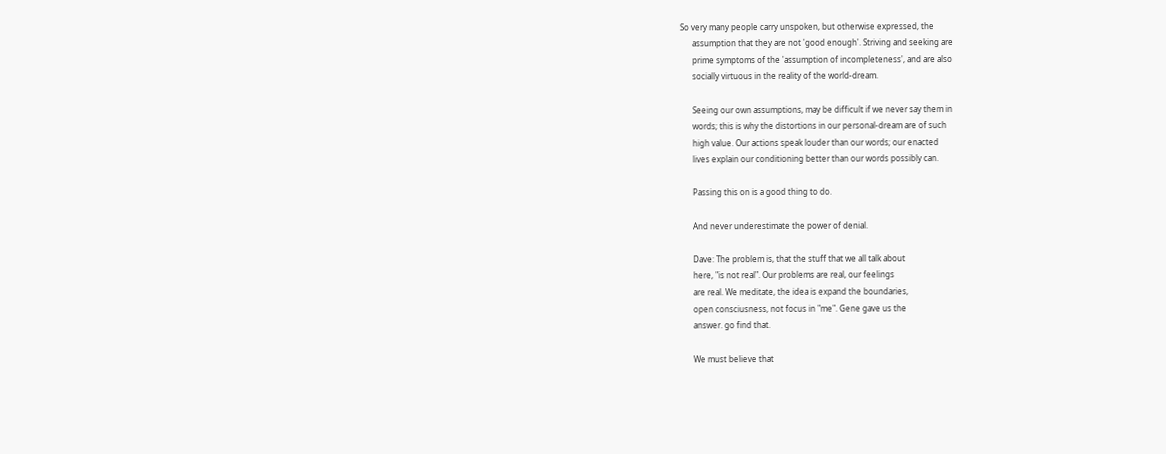So very many people carry unspoken, but otherwise expressed, the
      assumption that they are not 'good enough'. Striving and seeking are
      prime symptoms of the 'assumption of incompleteness', and are also
      socially virtuous in the reality of the world-dream.

      Seeing our own assumptions, may be difficult if we never say them in
      words; this is why the distortions in our personal-dream are of such
      high value. Our actions speak louder than our words; our enacted
      lives explain our conditioning better than our words possibly can.

      Passing this on is a good thing to do.

      And never underestimate the power of denial.

      Dave: The problem is, that the stuff that we all talk about
      here, "is not real". Our problems are real, our feelings
      are real. We meditate, the idea is expand the boundaries,
      open consciusness, not focus in "me". Gene gave us the
      answer. go find that.

      We must believe that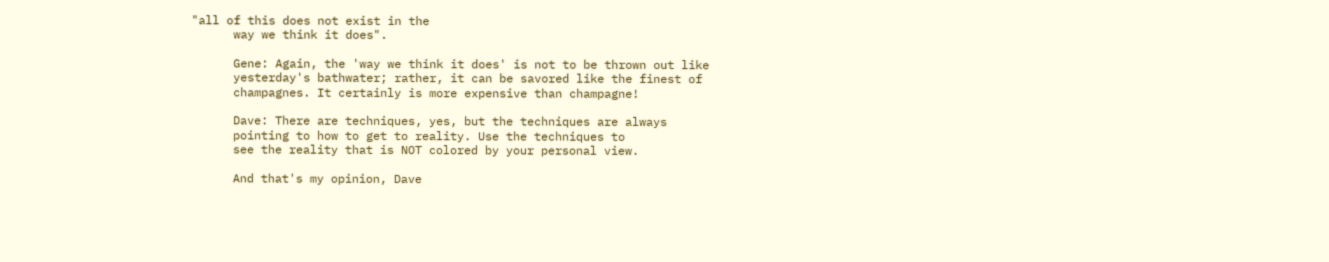"all of this does not exist in the
      way we think it does".

      Gene: Again, the 'way we think it does' is not to be thrown out like
      yesterday's bathwater; rather, it can be savored like the finest of
      champagnes. It certainly is more expensive than champagne!

      Dave: There are techniques, yes, but the techniques are always
      pointing to how to get to reality. Use the techniques to
      see the reality that is NOT colored by your personal view.

      And that's my opinion, Dave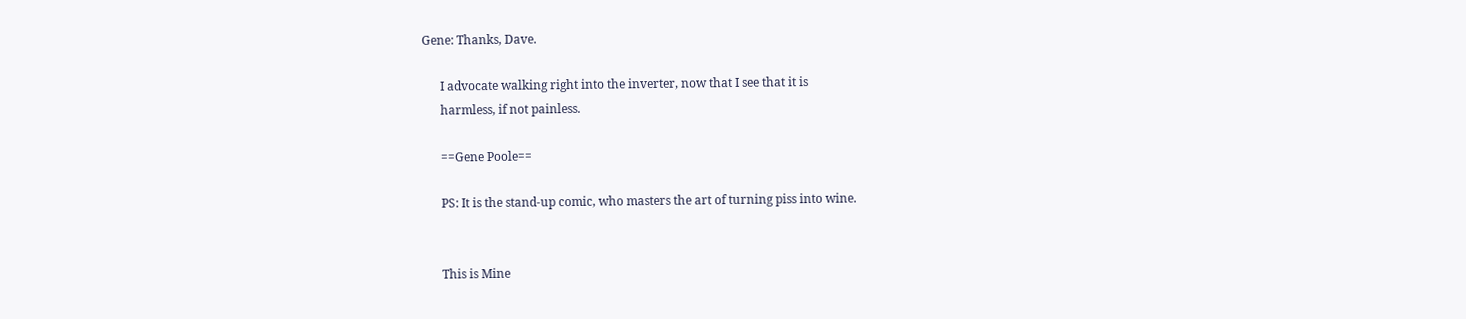Gene: Thanks, Dave.

      I advocate walking right into the inverter, now that I see that it is
      harmless, if not painless.

      ==Gene Poole==

      PS: It is the stand-up comic, who masters the art of turning piss into wine.


      This is Mine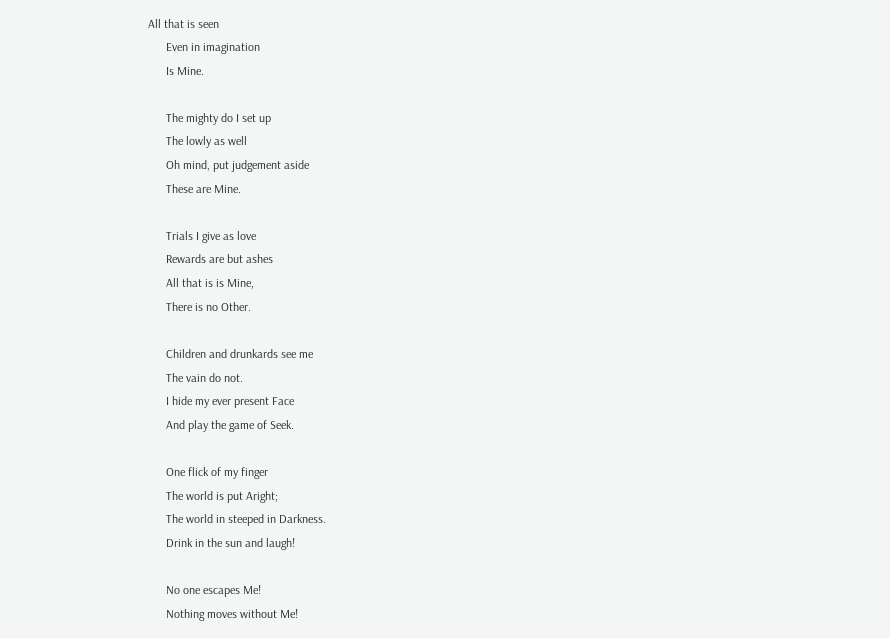All that is seen
      Even in imagination
      Is Mine.

      The mighty do I set up
      The lowly as well
      Oh mind, put judgement aside
      These are Mine.

      Trials I give as love
      Rewards are but ashes
      All that is is Mine,
      There is no Other.

      Children and drunkards see me
      The vain do not.
      I hide my ever present Face
      And play the game of Seek.

      One flick of my finger
      The world is put Aright;
      The world in steeped in Darkness.
      Drink in the sun and laugh!

      No one escapes Me!
      Nothing moves without Me!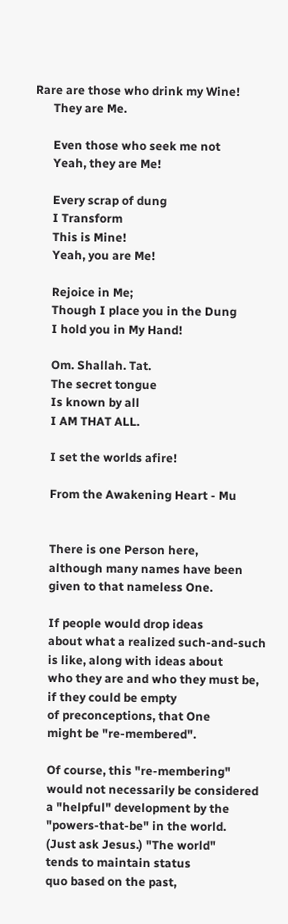Rare are those who drink my Wine!
      They are Me.

      Even those who seek me not
      Yeah, they are Me!

      Every scrap of dung
      I Transform
      This is Mine!
      Yeah, you are Me!

      Rejoice in Me;
      Though I place you in the Dung
      I hold you in My Hand!

      Om. Shallah. Tat.
      The secret tongue
      Is known by all
      I AM THAT ALL.

      I set the worlds afire!

      From the Awakening Heart - Mu


      There is one Person here,
      although many names have been
      given to that nameless One.

      If people would drop ideas
      about what a realized such-and-such
      is like, along with ideas about
      who they are and who they must be,
      if they could be empty
      of preconceptions, that One
      might be "re-membered".

      Of course, this "re-membering"
      would not necessarily be considered
      a "helpful" development by the
      "powers-that-be" in the world.
      (Just ask Jesus.) "The world"
      tends to maintain status
      quo based on the past,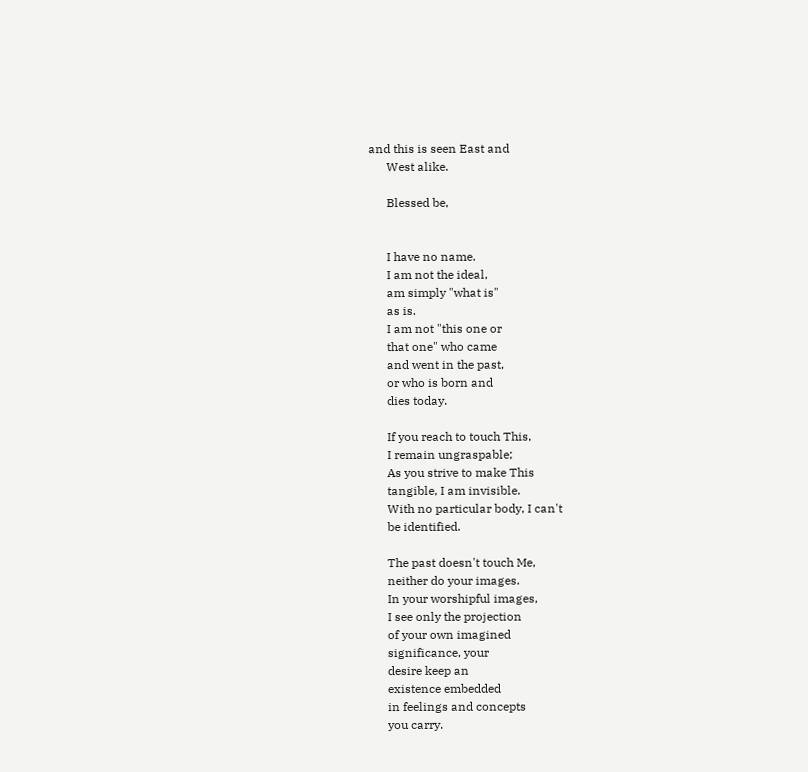and this is seen East and
      West alike.

      Blessed be,


      I have no name.
      I am not the ideal,
      am simply "what is"
      as is.
      I am not "this one or
      that one" who came
      and went in the past,
      or who is born and
      dies today.

      If you reach to touch This,
      I remain ungraspable;
      As you strive to make This
      tangible, I am invisible.
      With no particular body, I can't
      be identified.

      The past doesn't touch Me,
      neither do your images.
      In your worshipful images,
      I see only the projection
      of your own imagined
      significance, your
      desire keep an
      existence embedded
      in feelings and concepts
      you carry.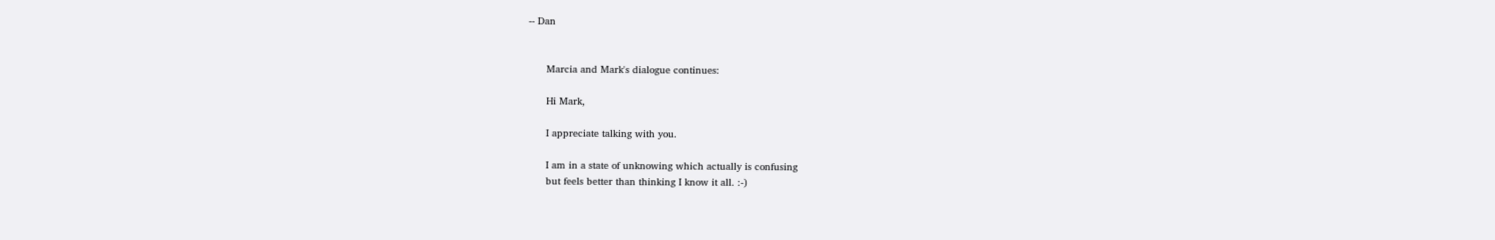-- Dan


      Marcia and Mark's dialogue continues:

      Hi Mark,

      I appreciate talking with you.

      I am in a state of unknowing which actually is confusing
      but feels better than thinking I know it all. :-)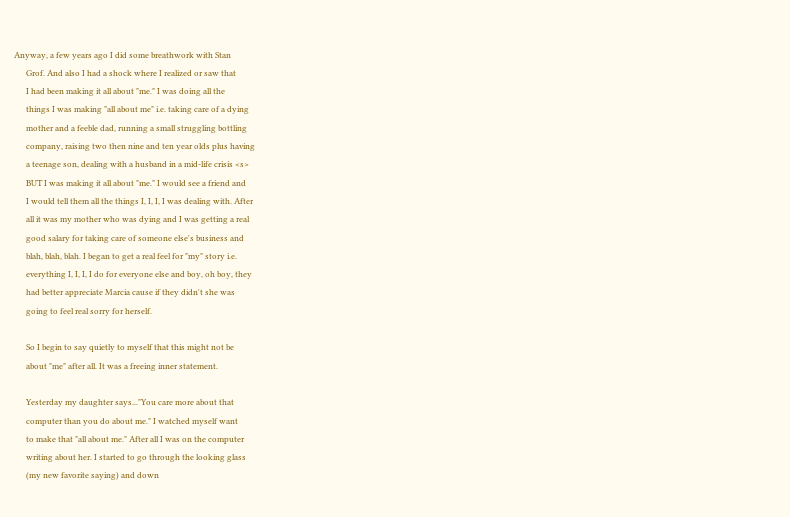Anyway, a few years ago I did some breathwork with Stan
      Grof. And also I had a shock where I realized or saw that
      I had been making it all about "me." I was doing all the
      things I was making "all about me" i.e. taking care of a dying
      mother and a feeble dad, running a small struggling bottling
      company, raising two then nine and ten year olds plus having
      a teenage son, dealing with a husband in a mid-life crisis <s>
      BUT I was making it all about "me." I would see a friend and
      I would tell them all the things I, I, I, I was dealing with. After
      all it was my mother who was dying and I was getting a real
      good salary for taking care of someone else's business and
      blah, blah, blah. I began to get a real feel for "my" story i.e.
      everything I, I, I, I do for everyone else and boy, oh boy, they
      had better appreciate Marcia cause if they didn't she was
      going to feel real sorry for herself.

      So I begin to say quietly to myself that this might not be
      about "me" after all. It was a freeing inner statement.

      Yesterday my daughter says..."You care more about that
      computer than you do about me." I watched myself want
      to make that "all about me." After all I was on the computer
      writing about her. I started to go through the looking glass
      (my new favorite saying) and down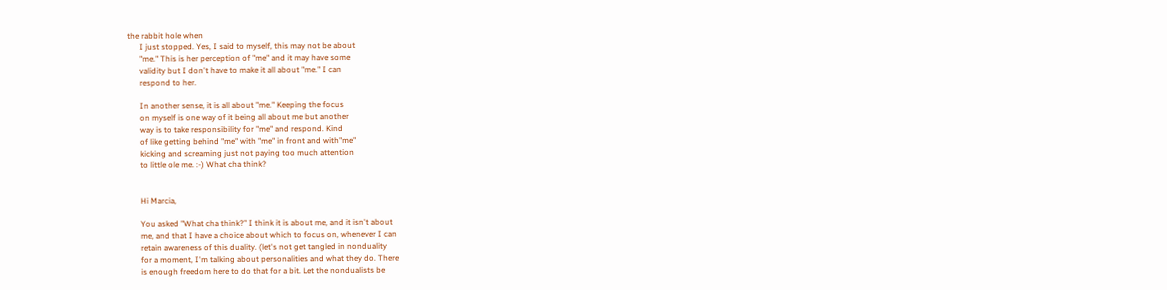the rabbit hole when
      I just stopped. Yes, I said to myself, this may not be about
      "me." This is her perception of "me" and it may have some
      validity but I don't have to make it all about "me." I can
      respond to her.

      In another sense, it is all about "me." Keeping the focus
      on myself is one way of it being all about me but another
      way is to take responsibility for "me" and respond. Kind
      of like getting behind "me" with "me" in front and with"me"
      kicking and screaming just not paying too much attention
      to little ole me. :-) What cha think?


      Hi Marcia,

      You asked "What cha think?" I think it is about me, and it isn't about
      me, and that I have a choice about which to focus on, whenever I can
      retain awareness of this duality. (let's not get tangled in nonduality
      for a moment, I'm talking about personalities and what they do. There
      is enough freedom here to do that for a bit. Let the nondualists be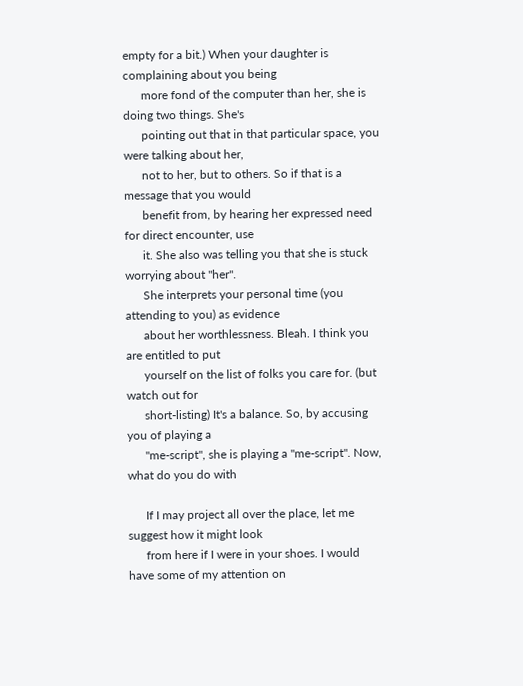empty for a bit.) When your daughter is complaining about you being
      more fond of the computer than her, she is doing two things. She's
      pointing out that in that particular space, you were talking about her,
      not to her, but to others. So if that is a message that you would
      benefit from, by hearing her expressed need for direct encounter, use
      it. She also was telling you that she is stuck worrying about "her".
      She interprets your personal time (you attending to you) as evidence
      about her worthlessness. Bleah. I think you are entitled to put
      yourself on the list of folks you care for. (but watch out for
      short-listing) It's a balance. So, by accusing you of playing a
      "me-script", she is playing a "me-script". Now, what do you do with

      If I may project all over the place, let me suggest how it might look
      from here if I were in your shoes. I would have some of my attention on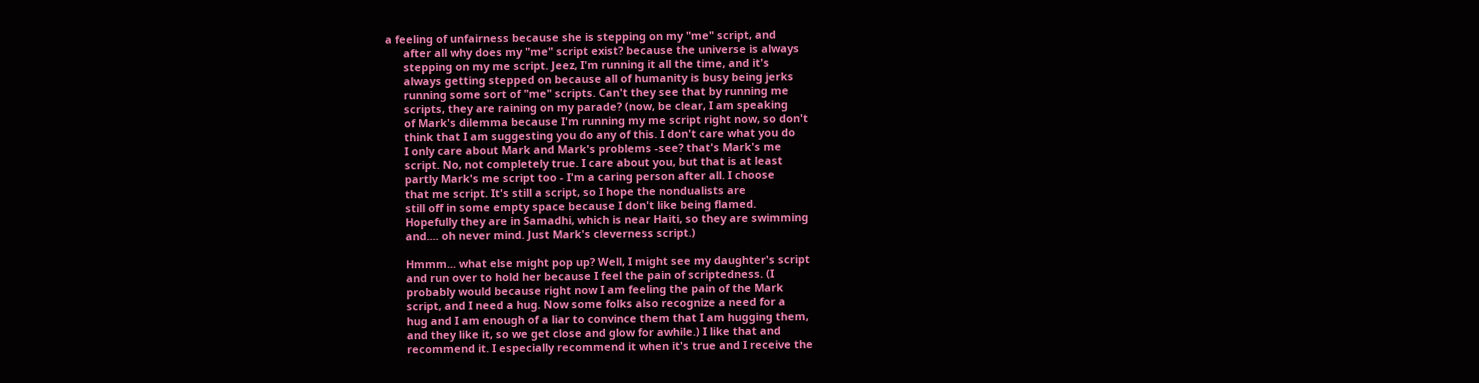a feeling of unfairness because she is stepping on my "me" script, and
      after all why does my "me" script exist? because the universe is always
      stepping on my me script. Jeez, I'm running it all the time, and it's
      always getting stepped on because all of humanity is busy being jerks
      running some sort of "me" scripts. Can't they see that by running me
      scripts, they are raining on my parade? (now, be clear, I am speaking
      of Mark's dilemma because I'm running my me script right now, so don't
      think that I am suggesting you do any of this. I don't care what you do
      I only care about Mark and Mark's problems -see? that's Mark's me
      script. No, not completely true. I care about you, but that is at least
      partly Mark's me script too - I'm a caring person after all. I choose
      that me script. It's still a script, so I hope the nondualists are
      still off in some empty space because I don't like being flamed.
      Hopefully they are in Samadhi, which is near Haiti, so they are swimming
      and.... oh never mind. Just Mark's cleverness script.)

      Hmmm... what else might pop up? Well, I might see my daughter's script
      and run over to hold her because I feel the pain of scriptedness. (I
      probably would because right now I am feeling the pain of the Mark
      script, and I need a hug. Now some folks also recognize a need for a
      hug and I am enough of a liar to convince them that I am hugging them,
      and they like it, so we get close and glow for awhile.) I like that and
      recommend it. I especially recommend it when it's true and I receive the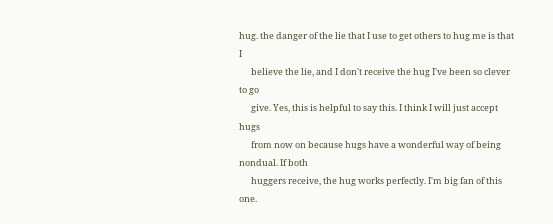hug. the danger of the lie that I use to get others to hug me is that I
      believe the lie, and I don't receive the hug I've been so clever to go
      give. Yes, this is helpful to say this. I think I will just accept hugs
      from now on because hugs have a wonderful way of being nondual. If both
      huggers receive, the hug works perfectly. I'm big fan of this one.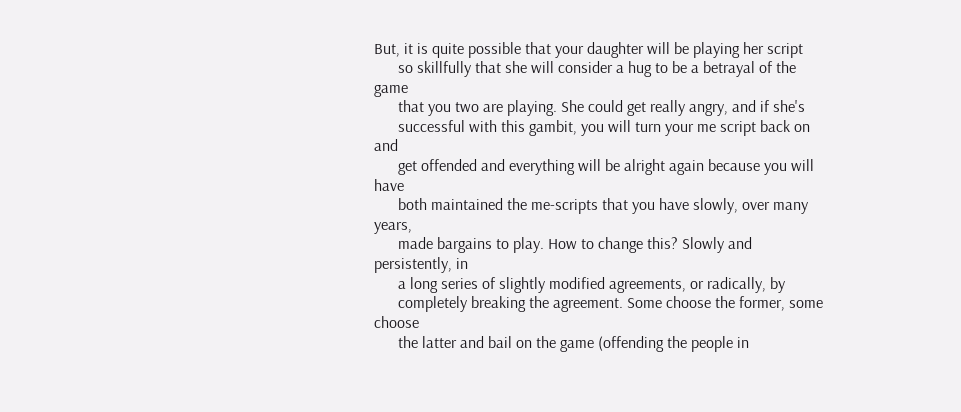But, it is quite possible that your daughter will be playing her script
      so skillfully that she will consider a hug to be a betrayal of the game
      that you two are playing. She could get really angry, and if she's
      successful with this gambit, you will turn your me script back on and
      get offended and everything will be alright again because you will have
      both maintained the me-scripts that you have slowly, over many years,
      made bargains to play. How to change this? Slowly and persistently, in
      a long series of slightly modified agreements, or radically, by
      completely breaking the agreement. Some choose the former, some choose
      the latter and bail on the game (offending the people in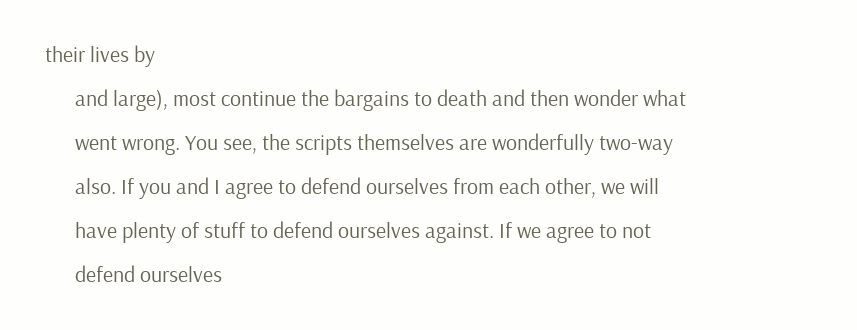their lives by
      and large), most continue the bargains to death and then wonder what
      went wrong. You see, the scripts themselves are wonderfully two-way
      also. If you and I agree to defend ourselves from each other, we will
      have plenty of stuff to defend ourselves against. If we agree to not
      defend ourselves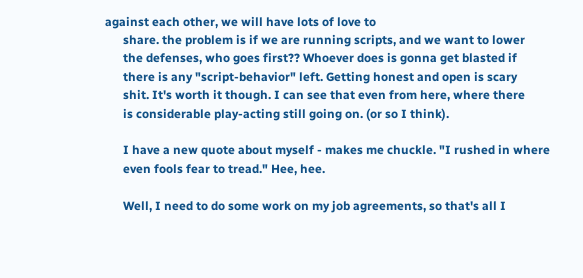against each other, we will have lots of love to
      share. the problem is if we are running scripts, and we want to lower
      the defenses, who goes first?? Whoever does is gonna get blasted if
      there is any "script-behavior" left. Getting honest and open is scary
      shit. It's worth it though. I can see that even from here, where there
      is considerable play-acting still going on. (or so I think).

      I have a new quote about myself - makes me chuckle. "I rushed in where
      even fools fear to tread." Hee, hee.

      Well, I need to do some work on my job agreements, so that's all I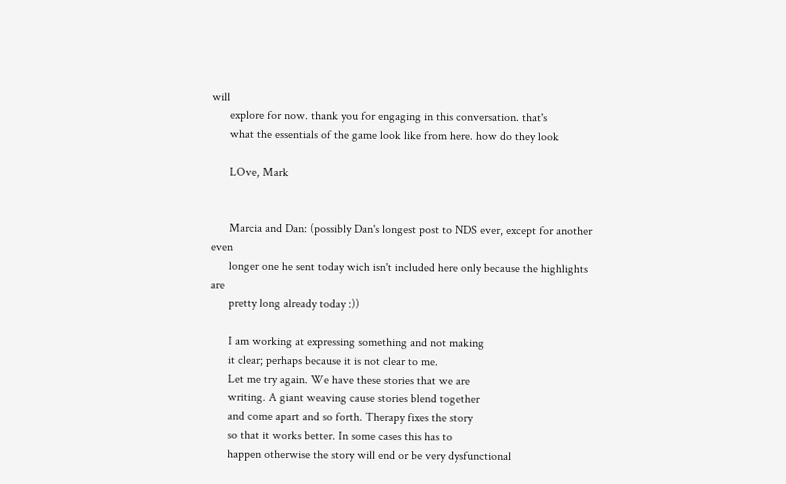will
      explore for now. thank you for engaging in this conversation. that's
      what the essentials of the game look like from here. how do they look

      LOve, Mark


      Marcia and Dan: (possibly Dan's longest post to NDS ever, except for another even
      longer one he sent today wich isn't included here only because the highlights are
      pretty long already today :))

      I am working at expressing something and not making
      it clear; perhaps because it is not clear to me.
      Let me try again. We have these stories that we are
      writing. A giant weaving cause stories blend together
      and come apart and so forth. Therapy fixes the story
      so that it works better. In some cases this has to
      happen otherwise the story will end or be very dysfunctional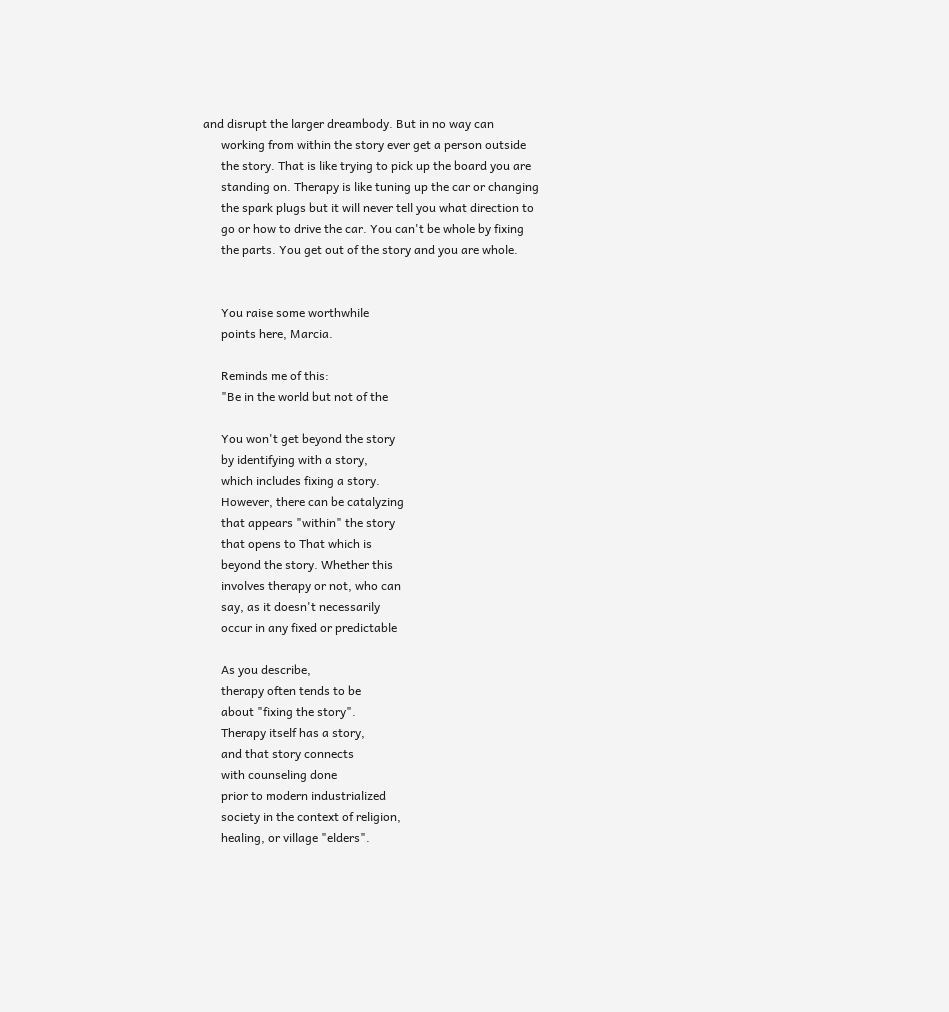and disrupt the larger dreambody. But in no way can
      working from within the story ever get a person outside
      the story. That is like trying to pick up the board you are
      standing on. Therapy is like tuning up the car or changing
      the spark plugs but it will never tell you what direction to
      go or how to drive the car. You can't be whole by fixing
      the parts. You get out of the story and you are whole.


      You raise some worthwhile
      points here, Marcia.

      Reminds me of this:
      "Be in the world but not of the

      You won't get beyond the story
      by identifying with a story,
      which includes fixing a story.
      However, there can be catalyzing
      that appears "within" the story
      that opens to That which is
      beyond the story. Whether this
      involves therapy or not, who can
      say, as it doesn't necessarily
      occur in any fixed or predictable

      As you describe,
      therapy often tends to be
      about "fixing the story".
      Therapy itself has a story,
      and that story connects
      with counseling done
      prior to modern industrialized
      society in the context of religion,
      healing, or village "elders".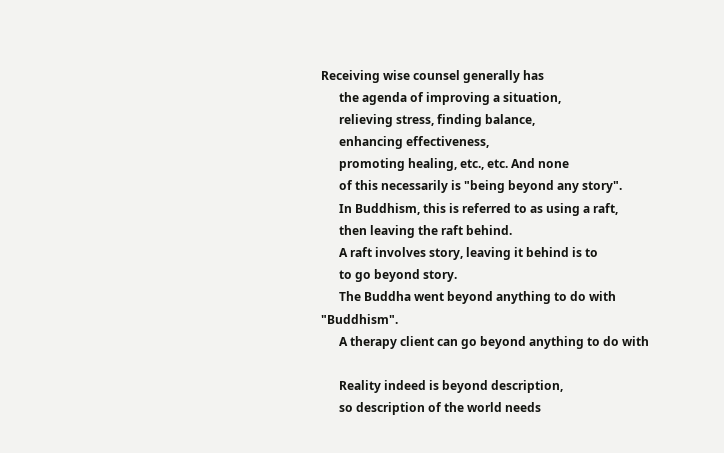Receiving wise counsel generally has
      the agenda of improving a situation,
      relieving stress, finding balance,
      enhancing effectiveness,
      promoting healing, etc., etc. And none
      of this necessarily is "being beyond any story".
      In Buddhism, this is referred to as using a raft,
      then leaving the raft behind.
      A raft involves story, leaving it behind is to
      to go beyond story.
      The Buddha went beyond anything to do with "Buddhism".
      A therapy client can go beyond anything to do with

      Reality indeed is beyond description,
      so description of the world needs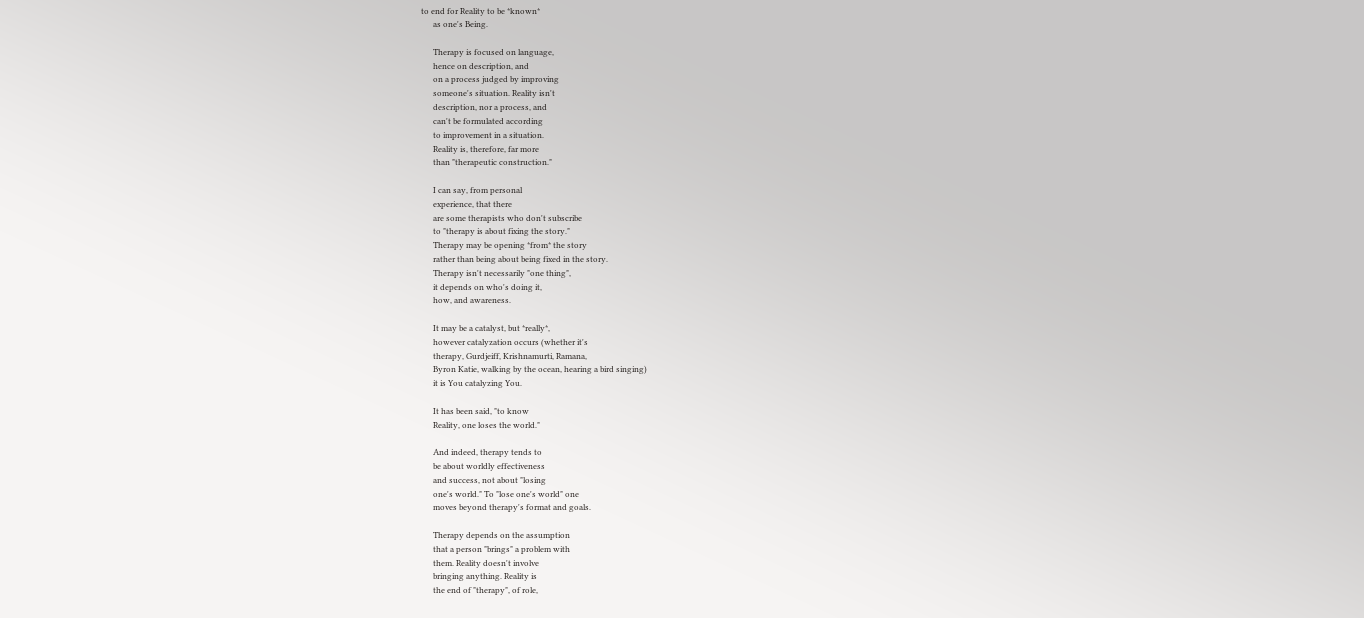to end for Reality to be *known*
      as one's Being.

      Therapy is focused on language,
      hence on description, and
      on a process judged by improving
      someone's situation. Reality isn't
      description, nor a process, and
      can't be formulated according
      to improvement in a situation.
      Reality is, therefore, far more
      than "therapeutic construction."

      I can say, from personal
      experience, that there
      are some therapists who don't subscribe
      to "therapy is about fixing the story."
      Therapy may be opening *from* the story
      rather than being about being fixed in the story.
      Therapy isn't necessarily "one thing",
      it depends on who's doing it,
      how, and awareness.

      It may be a catalyst, but *really*,
      however catalyzation occurs (whether it's
      therapy, Gurdjeiff, Krishnamurti, Ramana,
      Byron Katie, walking by the ocean, hearing a bird singing)
      it is You catalyzing You.

      It has been said, "to know
      Reality, one loses the world."

      And indeed, therapy tends to
      be about worldly effectiveness
      and success, not about "losing
      one's world." To "lose one's world" one
      moves beyond therapy's format and goals.

      Therapy depends on the assumption
      that a person "brings" a problem with
      them. Reality doesn't involve
      bringing anything. Reality is
      the end of "therapy", of role,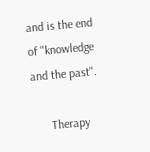and is the end of "knowledge and the past".

      Therapy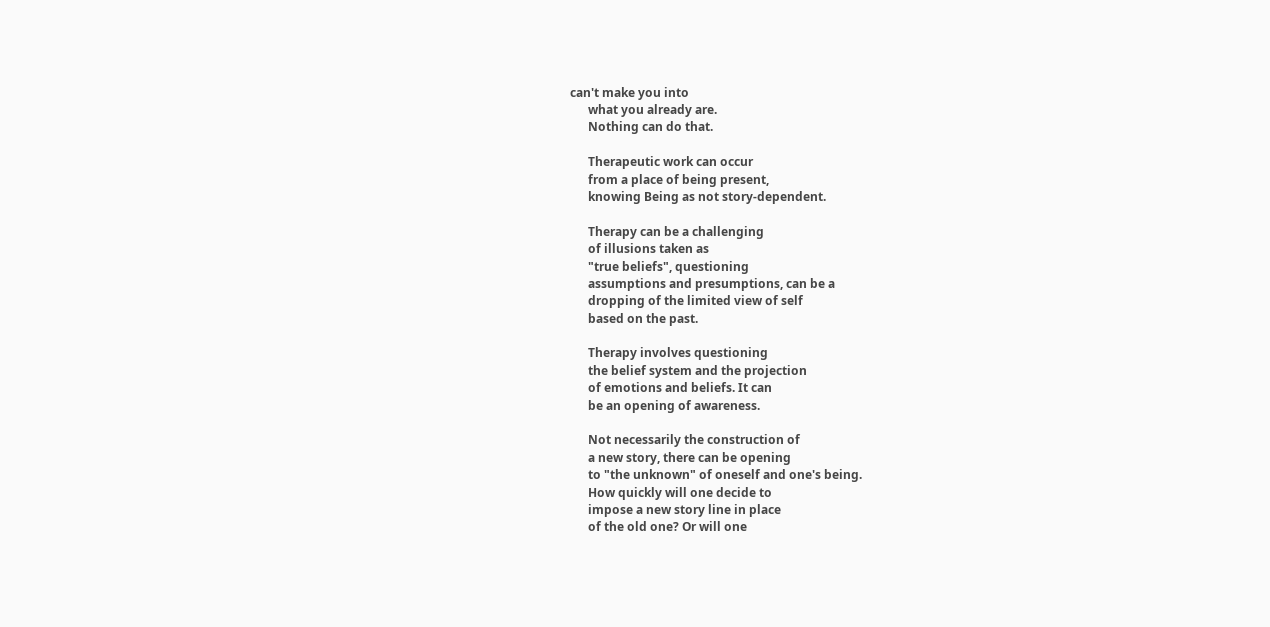can't make you into
      what you already are.
      Nothing can do that.

      Therapeutic work can occur
      from a place of being present,
      knowing Being as not story-dependent.

      Therapy can be a challenging
      of illusions taken as
      "true beliefs", questioning
      assumptions and presumptions, can be a
      dropping of the limited view of self
      based on the past.

      Therapy involves questioning
      the belief system and the projection
      of emotions and beliefs. It can
      be an opening of awareness.

      Not necessarily the construction of
      a new story, there can be opening
      to "the unknown" of oneself and one's being.
      How quickly will one decide to
      impose a new story line in place
      of the old one? Or will one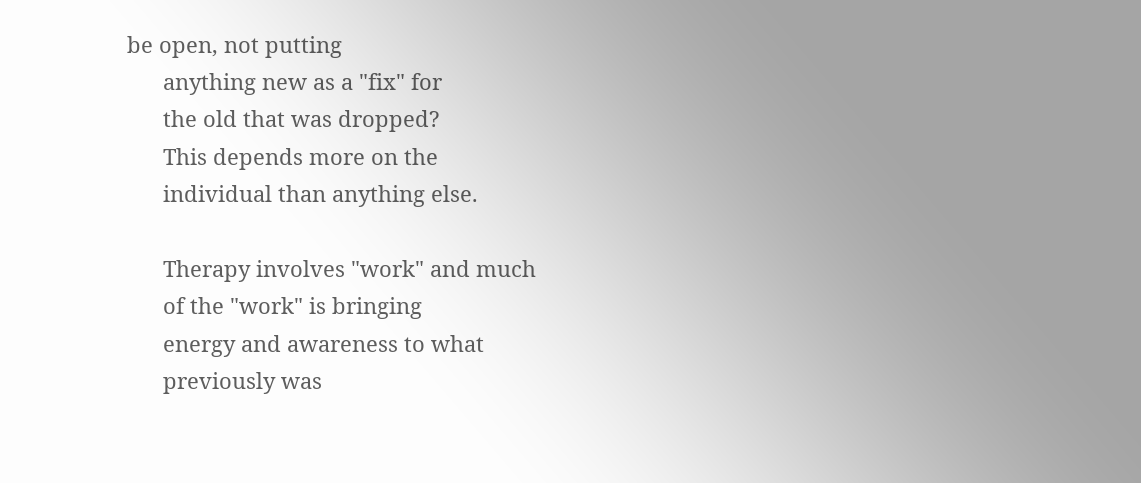be open, not putting
      anything new as a "fix" for
      the old that was dropped?
      This depends more on the
      individual than anything else.

      Therapy involves "work" and much
      of the "work" is bringing
      energy and awareness to what
      previously was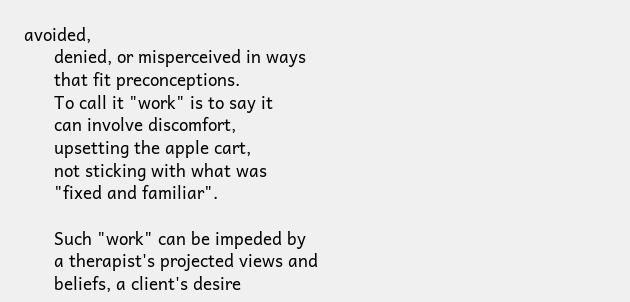avoided,
      denied, or misperceived in ways
      that fit preconceptions.
      To call it "work" is to say it
      can involve discomfort,
      upsetting the apple cart,
      not sticking with what was
      "fixed and familiar".

      Such "work" can be impeded by
      a therapist's projected views and
      beliefs, a client's desire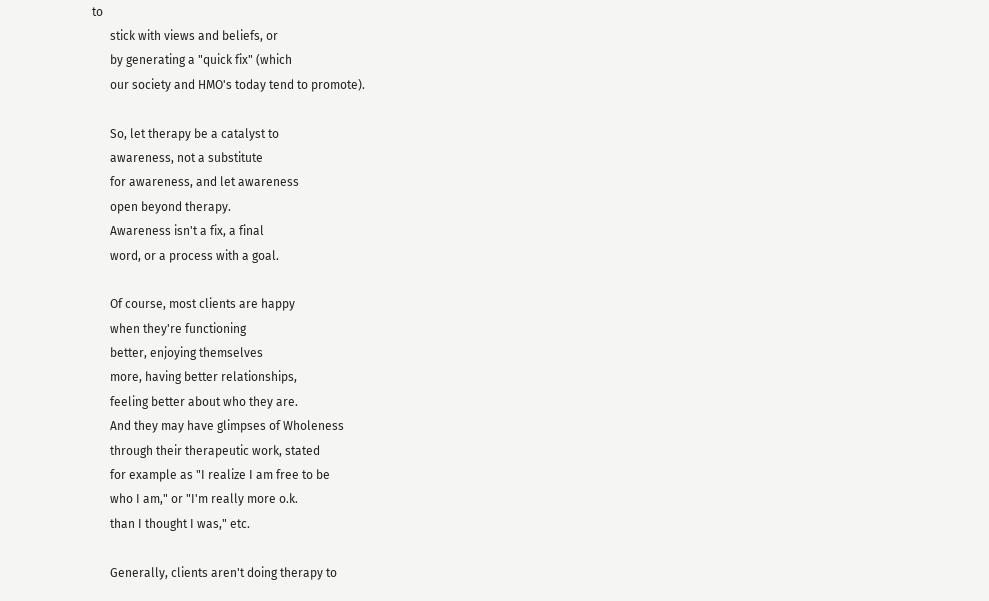to
      stick with views and beliefs, or
      by generating a "quick fix" (which
      our society and HMO's today tend to promote).

      So, let therapy be a catalyst to
      awareness, not a substitute
      for awareness, and let awareness
      open beyond therapy.
      Awareness isn't a fix, a final
      word, or a process with a goal.

      Of course, most clients are happy
      when they're functioning
      better, enjoying themselves
      more, having better relationships,
      feeling better about who they are.
      And they may have glimpses of Wholeness
      through their therapeutic work, stated
      for example as "I realize I am free to be
      who I am," or "I'm really more o.k.
      than I thought I was," etc.

      Generally, clients aren't doing therapy to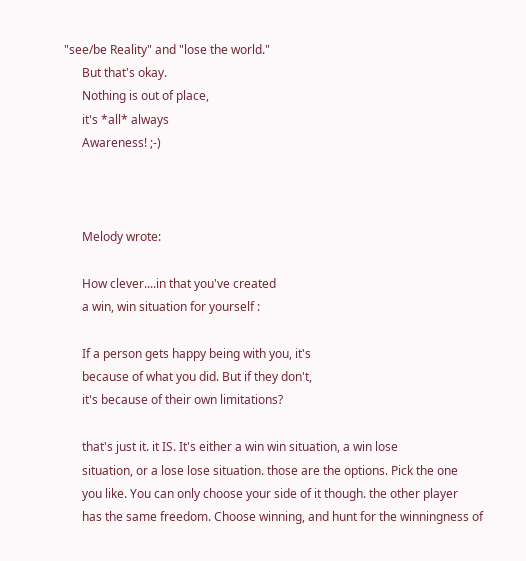"see/be Reality" and "lose the world."
      But that's okay.
      Nothing is out of place,
      it's *all* always
      Awareness! ;-)



      Melody wrote:

      How clever....in that you've created
      a win, win situation for yourself :

      If a person gets happy being with you, it's
      because of what you did. But if they don't,
      it's because of their own limitations?

      that's just it. it IS. It's either a win win situation, a win lose
      situation, or a lose lose situation. those are the options. Pick the one
      you like. You can only choose your side of it though. the other player
      has the same freedom. Choose winning, and hunt for the winningness of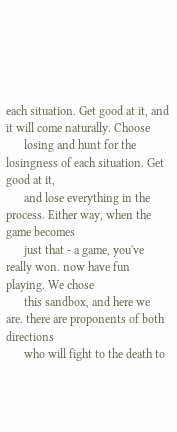each situation. Get good at it, and it will come naturally. Choose
      losing and hunt for the losingness of each situation. Get good at it,
      and lose everything in the process. Either way, when the game becomes
      just that - a game, you've really won. now have fun playing. We chose
      this sandbox, and here we are. there are proponents of both directions
      who will fight to the death to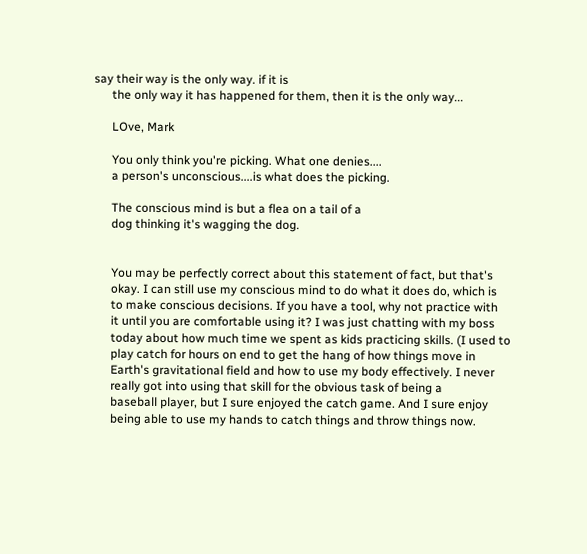say their way is the only way. if it is
      the only way it has happened for them, then it is the only way...

      LOve, Mark

      You only think you're picking. What one denies....
      a person's unconscious....is what does the picking.

      The conscious mind is but a flea on a tail of a
      dog thinking it's wagging the dog.


      You may be perfectly correct about this statement of fact, but that's
      okay. I can still use my conscious mind to do what it does do, which is
      to make conscious decisions. If you have a tool, why not practice with
      it until you are comfortable using it? I was just chatting with my boss
      today about how much time we spent as kids practicing skills. (I used to
      play catch for hours on end to get the hang of how things move in
      Earth's gravitational field and how to use my body effectively. I never
      really got into using that skill for the obvious task of being a
      baseball player, but I sure enjoyed the catch game. And I sure enjoy
      being able to use my hands to catch things and throw things now.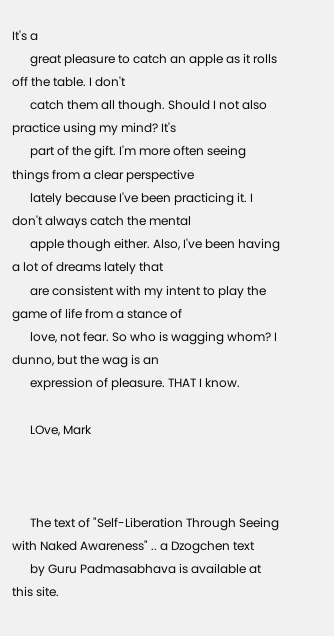It's a
      great pleasure to catch an apple as it rolls off the table. I don't
      catch them all though. Should I not also practice using my mind? It's
      part of the gift. I'm more often seeing things from a clear perspective
      lately because I've been practicing it. I don't always catch the mental
      apple though either. Also, I've been having a lot of dreams lately that
      are consistent with my intent to play the game of life from a stance of
      love, not fear. So who is wagging whom? I dunno, but the wag is an
      expression of pleasure. THAT I know.

      LOve, Mark



      The text of "Self-Liberation Through Seeing with Naked Awareness" .. a Dzogchen text
      by Guru Padmasabhava is available at this site.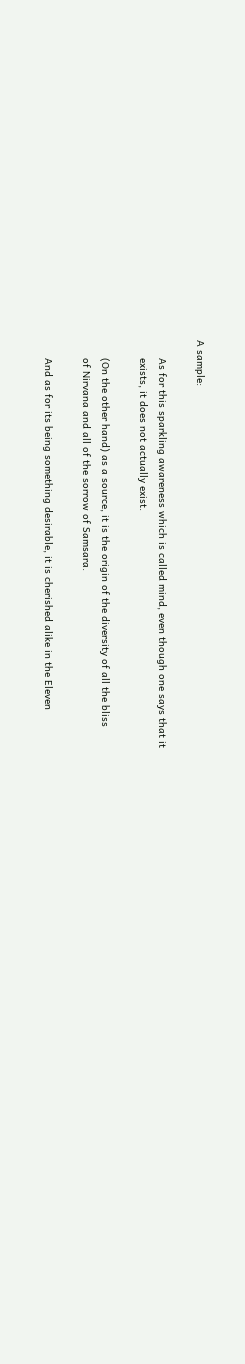A sample:

      As for this sparkling awareness which is called mind, even though one says that it
      exists, it does not actually exist.

      (On the other hand) as a source, it is the origin of the diversity of all the bliss
      of Nirvana and all of the sorrow of Samsara.

      And as for its being something desirable, it is cherished alike in the Eleven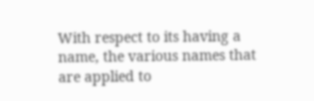With respect to its having a name, the various names that are applied to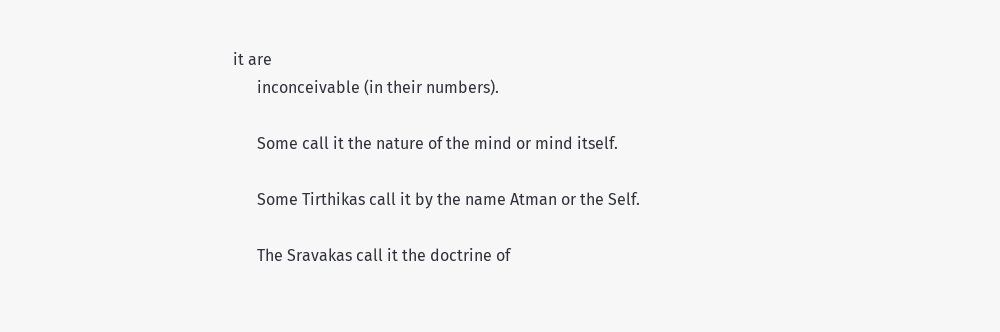it are
      inconceivable (in their numbers).

      Some call it the nature of the mind or mind itself.

      Some Tirthikas call it by the name Atman or the Self.

      The Sravakas call it the doctrine of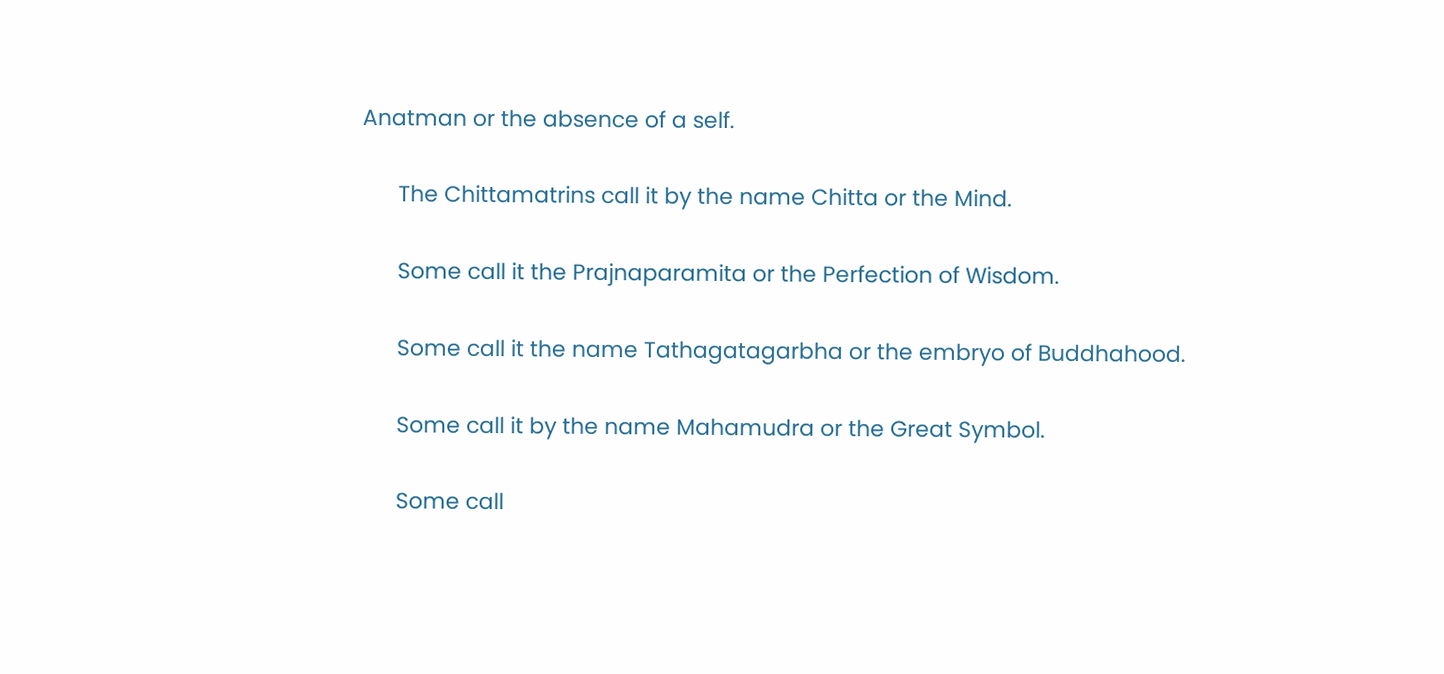Anatman or the absence of a self.

      The Chittamatrins call it by the name Chitta or the Mind.

      Some call it the Prajnaparamita or the Perfection of Wisdom.

      Some call it the name Tathagatagarbha or the embryo of Buddhahood.

      Some call it by the name Mahamudra or the Great Symbol.

      Some call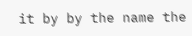it by by the name the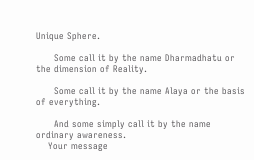Unique Sphere.

      Some call it by the name Dharmadhatu or the dimension of Reality.

      Some call it by the name Alaya or the basis of everything.

      And some simply call it by the name ordinary awareness.
    Your message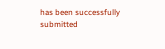has been successfully submitted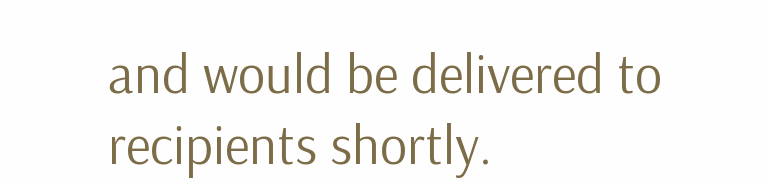and would be delivered to recipients shortly.